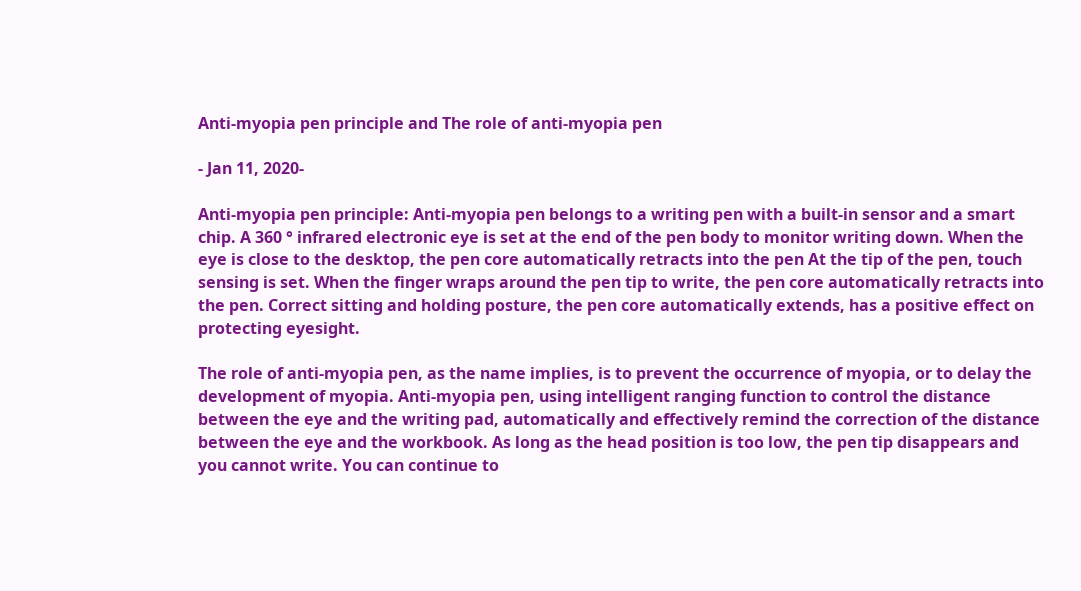Anti-myopia pen principle and The role of anti-myopia pen

- Jan 11, 2020-

Anti-myopia pen principle: Anti-myopia pen belongs to a writing pen with a built-in sensor and a smart chip. A 360 ° infrared electronic eye is set at the end of the pen body to monitor writing down. When the eye is close to the desktop, the pen core automatically retracts into the pen At the tip of the pen, touch sensing is set. When the finger wraps around the pen tip to write, the pen core automatically retracts into the pen. Correct sitting and holding posture, the pen core automatically extends, has a positive effect on protecting eyesight.

The role of anti-myopia pen, as the name implies, is to prevent the occurrence of myopia, or to delay the development of myopia. Anti-myopia pen, using intelligent ranging function to control the distance between the eye and the writing pad, automatically and effectively remind the correction of the distance between the eye and the workbook. As long as the head position is too low, the pen tip disappears and you cannot write. You can continue to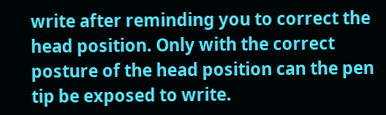write after reminding you to correct the head position. Only with the correct posture of the head position can the pen tip be exposed to write.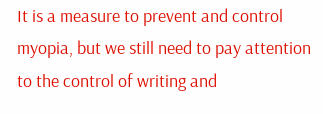It is a measure to prevent and control myopia, but we still need to pay attention to the control of writing and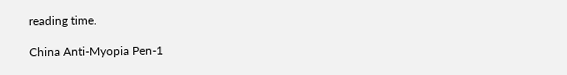reading time.

China Anti-Myopia Pen-1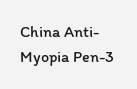China Anti-Myopia Pen-3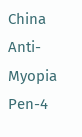China Anti-Myopia Pen-4